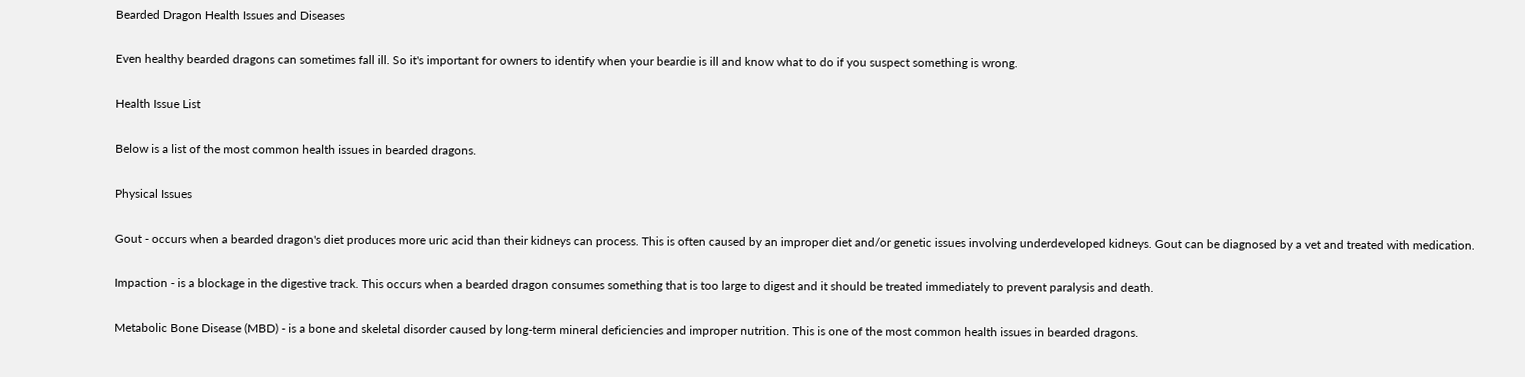Bearded Dragon Health Issues and Diseases

Even healthy bearded dragons can sometimes fall ill. So it's important for owners to identify when your beardie is ill and know what to do if you suspect something is wrong.

Health Issue List

Below is a list of the most common health issues in bearded dragons.

Physical Issues

Gout - occurs when a bearded dragon's diet produces more uric acid than their kidneys can process. This is often caused by an improper diet and/or genetic issues involving underdeveloped kidneys. Gout can be diagnosed by a vet and treated with medication.

Impaction - is a blockage in the digestive track. This occurs when a bearded dragon consumes something that is too large to digest and it should be treated immediately to prevent paralysis and death.

Metabolic Bone Disease (MBD) - is a bone and skeletal disorder caused by long-term mineral deficiencies and improper nutrition. This is one of the most common health issues in bearded dragons.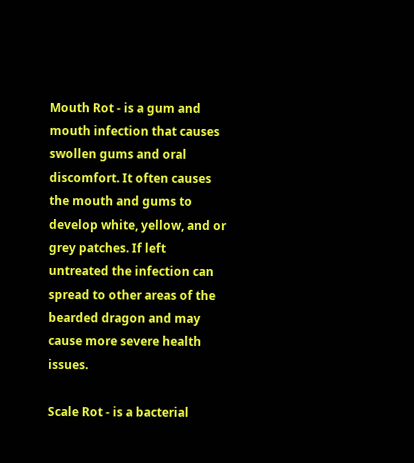Mouth Rot - is a gum and mouth infection that causes swollen gums and oral discomfort. It often causes the mouth and gums to develop white, yellow, and or grey patches. If left untreated the infection can spread to other areas of the bearded dragon and may cause more severe health issues.

Scale Rot - is a bacterial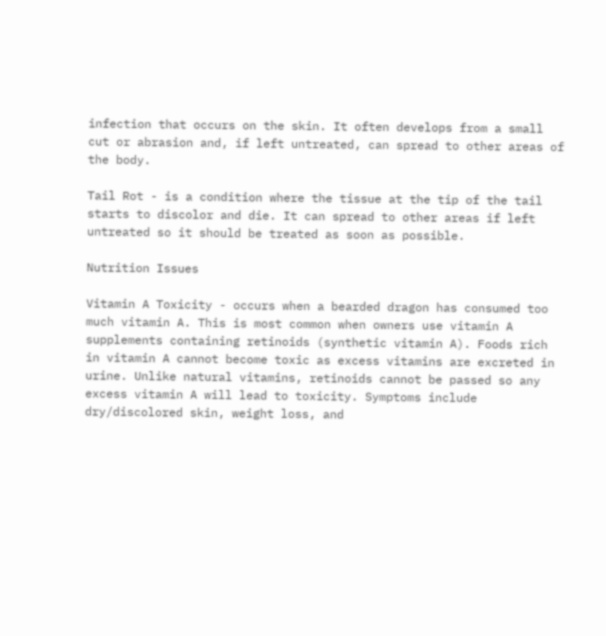infection that occurs on the skin. It often develops from a small cut or abrasion and, if left untreated, can spread to other areas of the body.

Tail Rot - is a condition where the tissue at the tip of the tail starts to discolor and die. It can spread to other areas if left untreated so it should be treated as soon as possible.

Nutrition Issues

Vitamin A Toxicity - occurs when a bearded dragon has consumed too much vitamin A. This is most common when owners use vitamin A supplements containing retinoids (synthetic vitamin A). Foods rich in vitamin A cannot become toxic as excess vitamins are excreted in urine. Unlike natural vitamins, retinoids cannot be passed so any excess vitamin A will lead to toxicity. Symptoms include dry/discolored skin, weight loss, and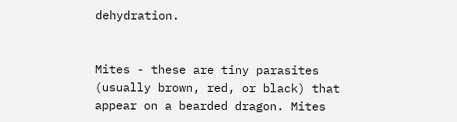dehydration.


Mites - these are tiny parasites (usually brown, red, or black) that appear on a bearded dragon. Mites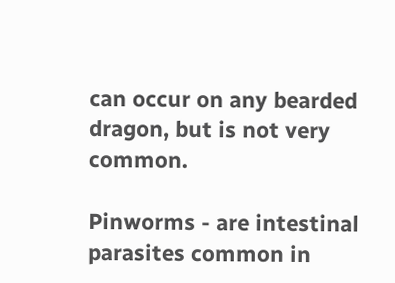can occur on any bearded dragon, but is not very common.

Pinworms - are intestinal parasites common in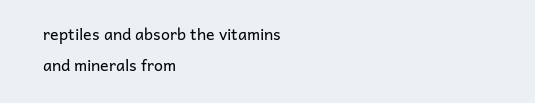reptiles and absorb the vitamins and minerals from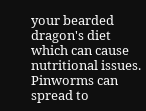your bearded dragon's diet which can cause nutritional issues. Pinworms can spread to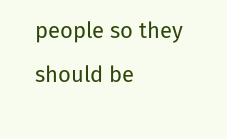people so they should be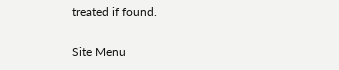treated if found.

Site Menu